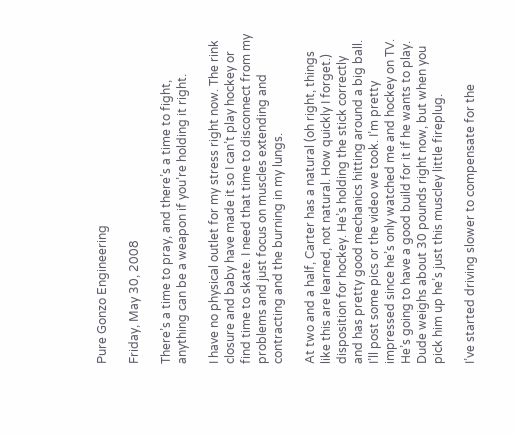Pure Gonzo Engineering

Friday, May 30, 2008

There’s a time to pray, and there’s a time to fight, anything can be a weapon if you’re holding it right.

I have no physical outlet for my stress right now. The rink closure and baby have made it so I can’t play hockey or find time to skate. I need that time to disconnect from my problems and just focus on muscles extending and contracting and the burning in my lungs.

At two and a half, Carter has a natural (oh right, things like this are learned, not natural. How quickly I forget.) disposition for hockey. He’s holding the stick correctly and has pretty good mechanics hitting around a big ball. I’ll post some pics or the video we took. I’m pretty impressed since he’s only watched me and hockey on TV. He’s going to have a good build for it if he wants to play. Dude weighs about 30 pounds right now, but when you pick him up he’s just this muscley little fireplug.

I’ve started driving slower to compensate for the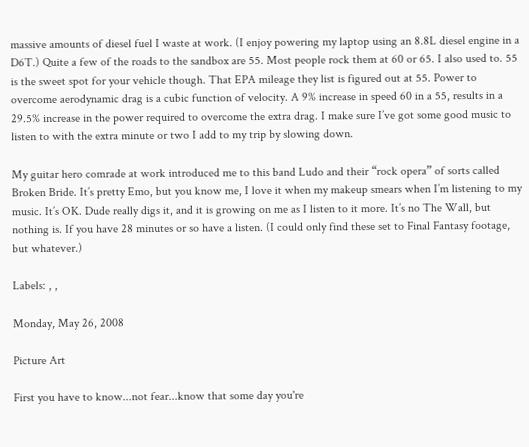massive amounts of diesel fuel I waste at work. (I enjoy powering my laptop using an 8.8L diesel engine in a D6T.) Quite a few of the roads to the sandbox are 55. Most people rock them at 60 or 65. I also used to. 55 is the sweet spot for your vehicle though. That EPA mileage they list is figured out at 55. Power to overcome aerodynamic drag is a cubic function of velocity. A 9% increase in speed 60 in a 55, results in a 29.5% increase in the power required to overcome the extra drag. I make sure I’ve got some good music to listen to with the extra minute or two I add to my trip by slowing down.

My guitar hero comrade at work introduced me to this band Ludo and their “rock opera” of sorts called Broken Bride. It’s pretty Emo, but you know me, I love it when my makeup smears when I’m listening to my music. It’s OK. Dude really digs it, and it is growing on me as I listen to it more. It’s no The Wall, but nothing is. If you have 28 minutes or so have a listen. (I could only find these set to Final Fantasy footage, but whatever.)

Labels: , ,

Monday, May 26, 2008

Picture Art

First you have to know...not fear...know that some day you're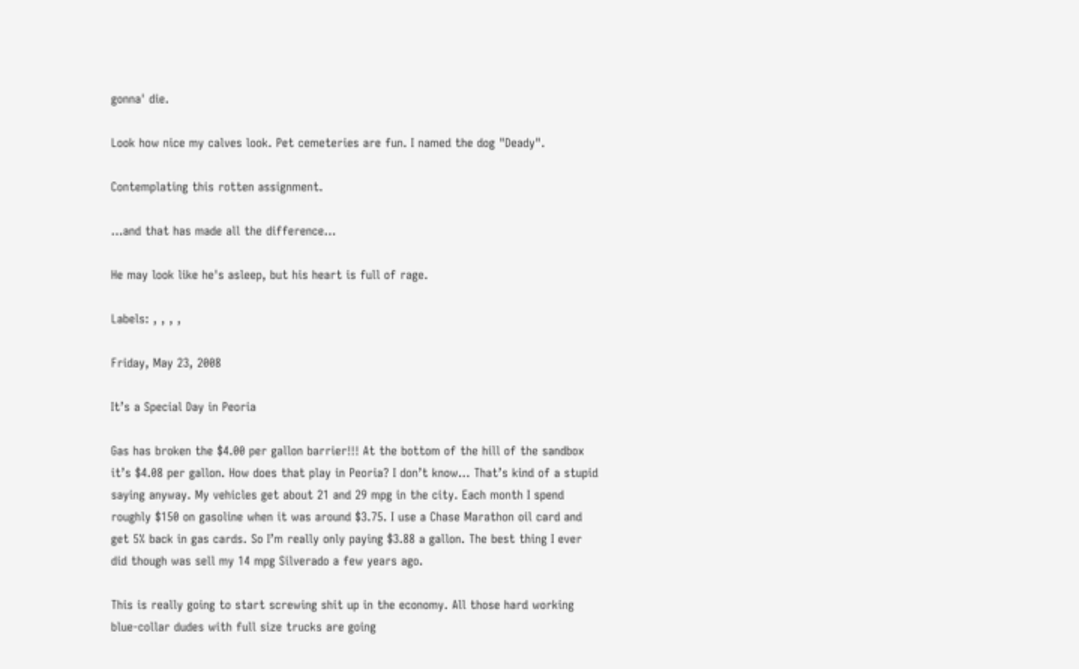gonna' die.

Look how nice my calves look. Pet cemeteries are fun. I named the dog "Deady".

Contemplating this rotten assignment.

...and that has made all the difference...

He may look like he's asleep, but his heart is full of rage.

Labels: , , , ,

Friday, May 23, 2008

It’s a Special Day in Peoria

Gas has broken the $4.00 per gallon barrier!!! At the bottom of the hill of the sandbox it’s $4.08 per gallon. How does that play in Peoria? I don’t know… That’s kind of a stupid saying anyway. My vehicles get about 21 and 29 mpg in the city. Each month I spend roughly $150 on gasoline when it was around $3.75. I use a Chase Marathon oil card and get 5% back in gas cards. So I’m really only paying $3.88 a gallon. The best thing I ever did though was sell my 14 mpg Silverado a few years ago.

This is really going to start screwing shit up in the economy. All those hard working blue-collar dudes with full size trucks are going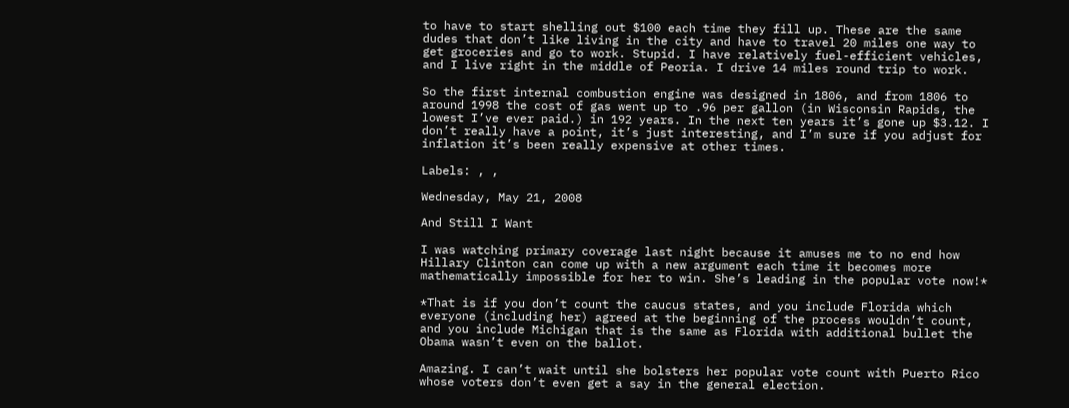to have to start shelling out $100 each time they fill up. These are the same dudes that don’t like living in the city and have to travel 20 miles one way to get groceries and go to work. Stupid. I have relatively fuel-efficient vehicles, and I live right in the middle of Peoria. I drive 14 miles round trip to work.

So the first internal combustion engine was designed in 1806, and from 1806 to around 1998 the cost of gas went up to .96 per gallon (in Wisconsin Rapids, the lowest I’ve ever paid.) in 192 years. In the next ten years it’s gone up $3.12. I don’t really have a point, it’s just interesting, and I’m sure if you adjust for inflation it’s been really expensive at other times.

Labels: , ,

Wednesday, May 21, 2008

And Still I Want

I was watching primary coverage last night because it amuses me to no end how Hillary Clinton can come up with a new argument each time it becomes more mathematically impossible for her to win. She’s leading in the popular vote now!*

*That is if you don’t count the caucus states, and you include Florida which everyone (including her) agreed at the beginning of the process wouldn’t count, and you include Michigan that is the same as Florida with additional bullet the Obama wasn’t even on the ballot.

Amazing. I can’t wait until she bolsters her popular vote count with Puerto Rico whose voters don’t even get a say in the general election.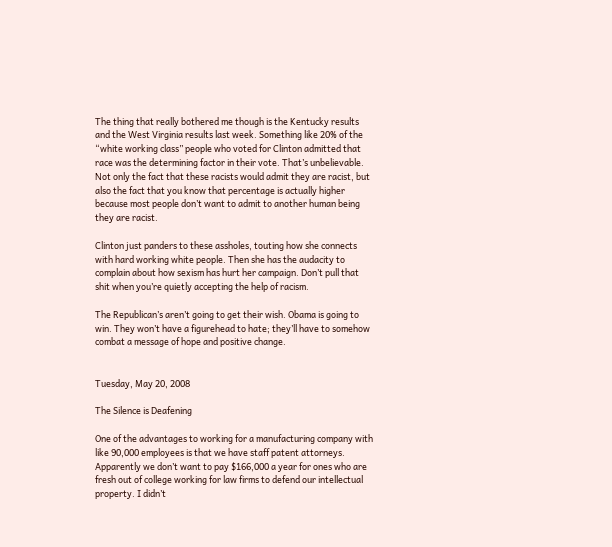The thing that really bothered me though is the Kentucky results and the West Virginia results last week. Something like 20% of the “white working class” people who voted for Clinton admitted that race was the determining factor in their vote. That’s unbelievable. Not only the fact that these racists would admit they are racist, but also the fact that you know that percentage is actually higher because most people don’t want to admit to another human being they are racist.

Clinton just panders to these assholes, touting how she connects with hard working white people. Then she has the audacity to complain about how sexism has hurt her campaign. Don’t pull that shit when you’re quietly accepting the help of racism.

The Republican’s aren’t going to get their wish. Obama is going to win. They won’t have a figurehead to hate; they’ll have to somehow combat a message of hope and positive change.


Tuesday, May 20, 2008

The Silence is Deafening

One of the advantages to working for a manufacturing company with like 90,000 employees is that we have staff patent attorneys. Apparently we don’t want to pay $166,000 a year for ones who are fresh out of college working for law firms to defend our intellectual property. I didn’t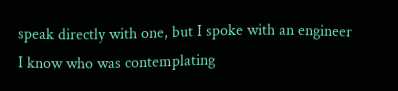speak directly with one, but I spoke with an engineer I know who was contemplating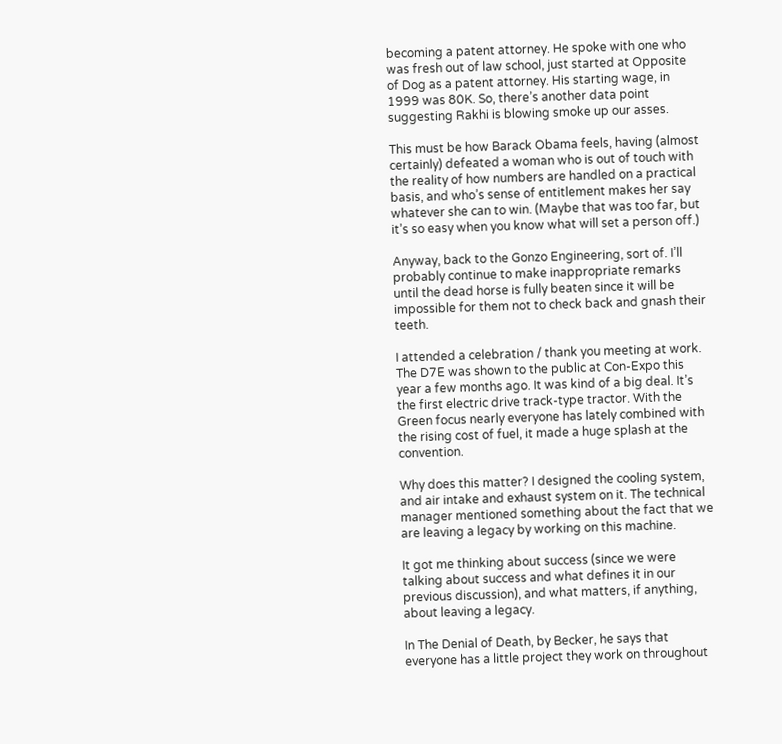becoming a patent attorney. He spoke with one who was fresh out of law school, just started at Opposite of Dog as a patent attorney. His starting wage, in 1999 was 80K. So, there’s another data point suggesting Rakhi is blowing smoke up our asses.

This must be how Barack Obama feels, having (almost certainly) defeated a woman who is out of touch with the reality of how numbers are handled on a practical basis, and who’s sense of entitlement makes her say whatever she can to win. (Maybe that was too far, but it’s so easy when you know what will set a person off.)

Anyway, back to the Gonzo Engineering, sort of. I’ll probably continue to make inappropriate remarks until the dead horse is fully beaten since it will be impossible for them not to check back and gnash their teeth.

I attended a celebration / thank you meeting at work. The D7E was shown to the public at Con-Expo this year a few months ago. It was kind of a big deal. It’s the first electric drive track-type tractor. With the Green focus nearly everyone has lately combined with the rising cost of fuel, it made a huge splash at the convention.

Why does this matter? I designed the cooling system, and air intake and exhaust system on it. The technical manager mentioned something about the fact that we are leaving a legacy by working on this machine.

It got me thinking about success (since we were talking about success and what defines it in our previous discussion), and what matters, if anything, about leaving a legacy.

In The Denial of Death, by Becker, he says that everyone has a little project they work on throughout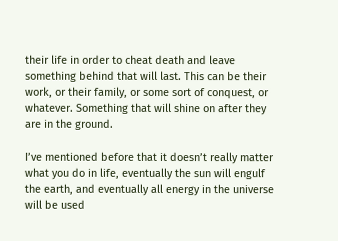their life in order to cheat death and leave something behind that will last. This can be their work, or their family, or some sort of conquest, or whatever. Something that will shine on after they are in the ground.

I’ve mentioned before that it doesn’t really matter what you do in life, eventually the sun will engulf the earth, and eventually all energy in the universe will be used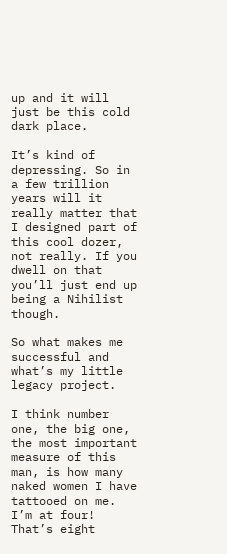up and it will just be this cold dark place.

It’s kind of depressing. So in a few trillion years will it really matter that I designed part of this cool dozer, not really. If you dwell on that you’ll just end up being a Nihilist though.

So what makes me successful and what’s my little legacy project.

I think number one, the big one, the most important measure of this man, is how many naked women I have tattooed on me. I’m at four! That’s eight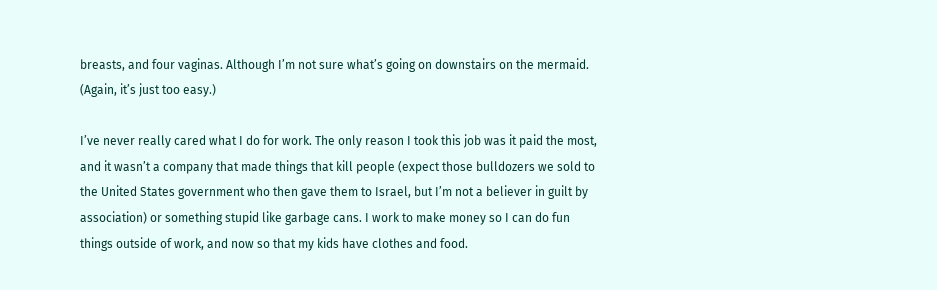breasts, and four vaginas. Although I’m not sure what’s going on downstairs on the mermaid. (Again, it’s just too easy.)

I’ve never really cared what I do for work. The only reason I took this job was it paid the most, and it wasn’t a company that made things that kill people (expect those bulldozers we sold to the United States government who then gave them to Israel, but I’m not a believer in guilt by association) or something stupid like garbage cans. I work to make money so I can do fun things outside of work, and now so that my kids have clothes and food.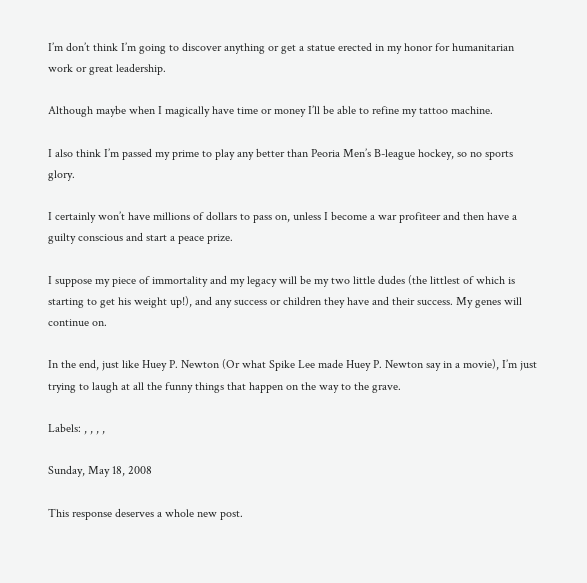I’m don’t think I’m going to discover anything or get a statue erected in my honor for humanitarian work or great leadership.

Although maybe when I magically have time or money I’ll be able to refine my tattoo machine.

I also think I’m passed my prime to play any better than Peoria Men’s B-league hockey, so no sports glory.

I certainly won’t have millions of dollars to pass on, unless I become a war profiteer and then have a guilty conscious and start a peace prize.

I suppose my piece of immortality and my legacy will be my two little dudes (the littlest of which is starting to get his weight up!), and any success or children they have and their success. My genes will continue on.

In the end, just like Huey P. Newton (Or what Spike Lee made Huey P. Newton say in a movie), I’m just trying to laugh at all the funny things that happen on the way to the grave.

Labels: , , , ,

Sunday, May 18, 2008

This response deserves a whole new post.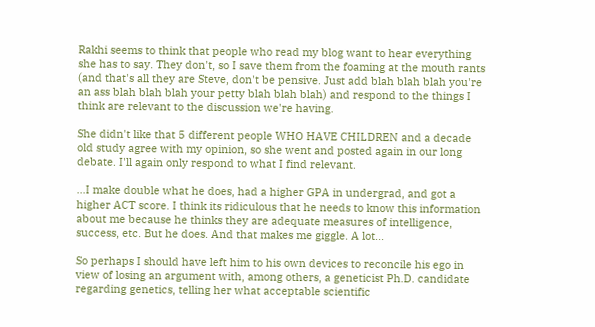Rakhi seems to think that people who read my blog want to hear everything she has to say. They don't, so I save them from the foaming at the mouth rants (and that's all they are Steve, don't be pensive. Just add blah blah blah you're an ass blah blah blah your petty blah blah blah) and respond to the things I think are relevant to the discussion we're having.

She didn't like that 5 different people WHO HAVE CHILDREN and a decade old study agree with my opinion, so she went and posted again in our long debate. I'll again only respond to what I find relevant.

...I make double what he does, had a higher GPA in undergrad, and got a higher ACT score. I think its ridiculous that he needs to know this information about me because he thinks they are adequate measures of intelligence, success, etc. But he does. And that makes me giggle. A lot...

So perhaps I should have left him to his own devices to reconcile his ego in view of losing an argument with, among others, a geneticist Ph.D. candidate regarding genetics, telling her what acceptable scientific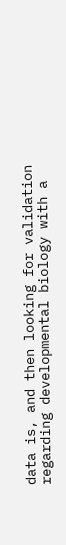data is, and then looking for validation regarding developmental biology with a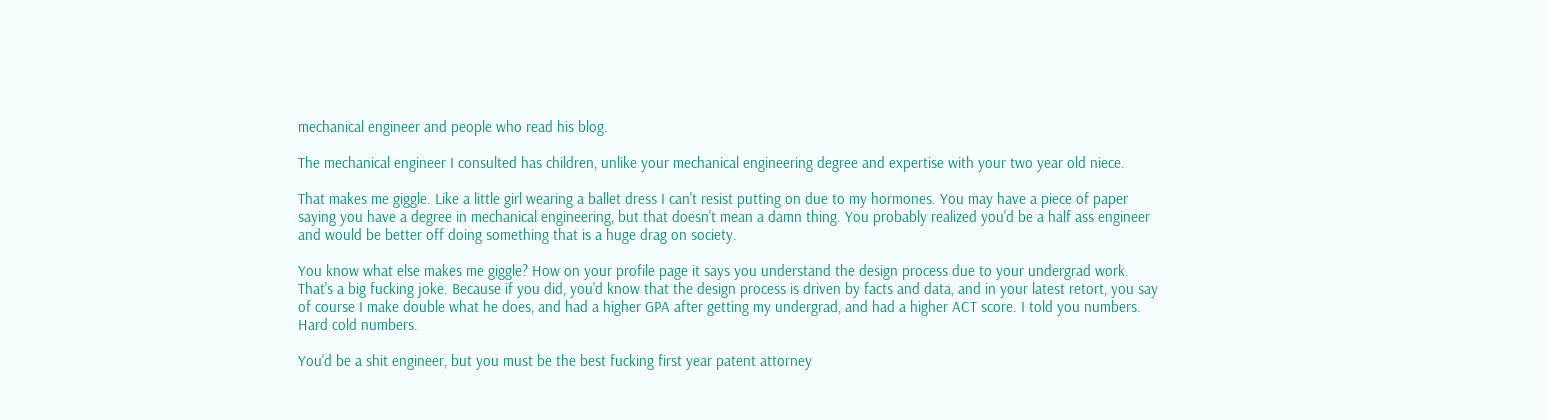mechanical engineer and people who read his blog.

The mechanical engineer I consulted has children, unlike your mechanical engineering degree and expertise with your two year old niece.

That makes me giggle. Like a little girl wearing a ballet dress I can't resist putting on due to my hormones. You may have a piece of paper saying you have a degree in mechanical engineering, but that doesn't mean a damn thing. You probably realized you'd be a half ass engineer and would be better off doing something that is a huge drag on society.

You know what else makes me giggle? How on your profile page it says you understand the design process due to your undergrad work. That's a big fucking joke. Because if you did, you'd know that the design process is driven by facts and data, and in your latest retort, you say of course I make double what he does, and had a higher GPA after getting my undergrad, and had a higher ACT score. I told you numbers. Hard cold numbers.

You'd be a shit engineer, but you must be the best fucking first year patent attorney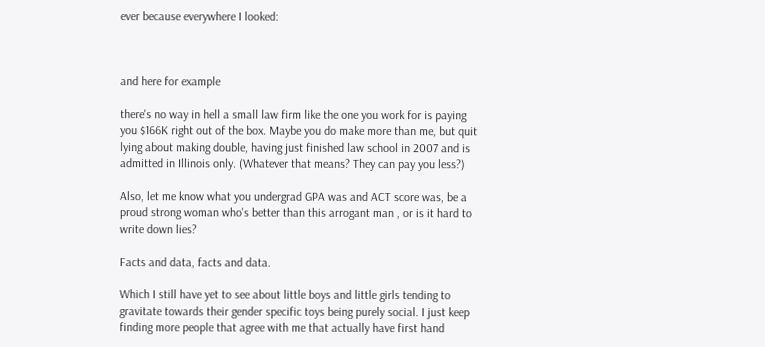ever because everywhere I looked:



and here for example

there's no way in hell a small law firm like the one you work for is paying you $166K right out of the box. Maybe you do make more than me, but quit lying about making double, having just finished law school in 2007 and is admitted in Illinois only. (Whatever that means? They can pay you less?)

Also, let me know what you undergrad GPA was and ACT score was, be a proud strong woman who's better than this arrogant man , or is it hard to write down lies?

Facts and data, facts and data.

Which I still have yet to see about little boys and little girls tending to gravitate towards their gender specific toys being purely social. I just keep finding more people that agree with me that actually have first hand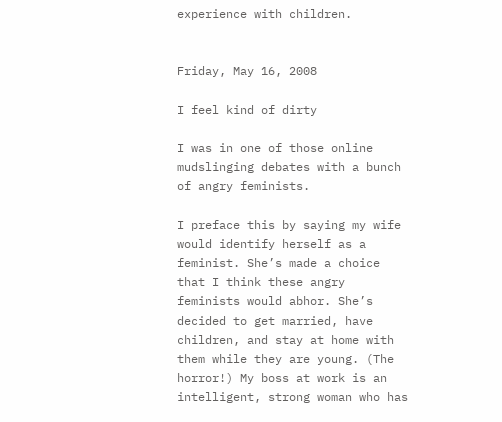experience with children.


Friday, May 16, 2008

I feel kind of dirty

I was in one of those online mudslinging debates with a bunch of angry feminists.

I preface this by saying my wife would identify herself as a feminist. She’s made a choice that I think these angry feminists would abhor. She’s decided to get married, have children, and stay at home with them while they are young. (The horror!) My boss at work is an intelligent, strong woman who has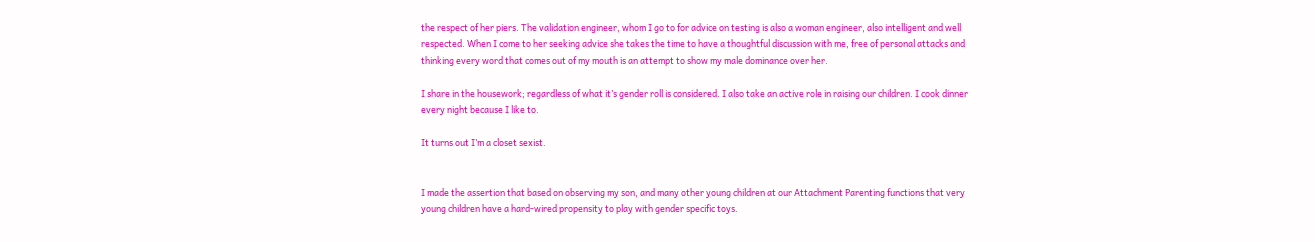the respect of her piers. The validation engineer, whom I go to for advice on testing is also a woman engineer, also intelligent and well respected. When I come to her seeking advice she takes the time to have a thoughtful discussion with me, free of personal attacks and thinking every word that comes out of my mouth is an attempt to show my male dominance over her.

I share in the housework; regardless of what it’s gender roll is considered. I also take an active role in raising our children. I cook dinner every night because I like to.

It turns out I’m a closet sexist.


I made the assertion that based on observing my son, and many other young children at our Attachment Parenting functions that very young children have a hard-wired propensity to play with gender specific toys.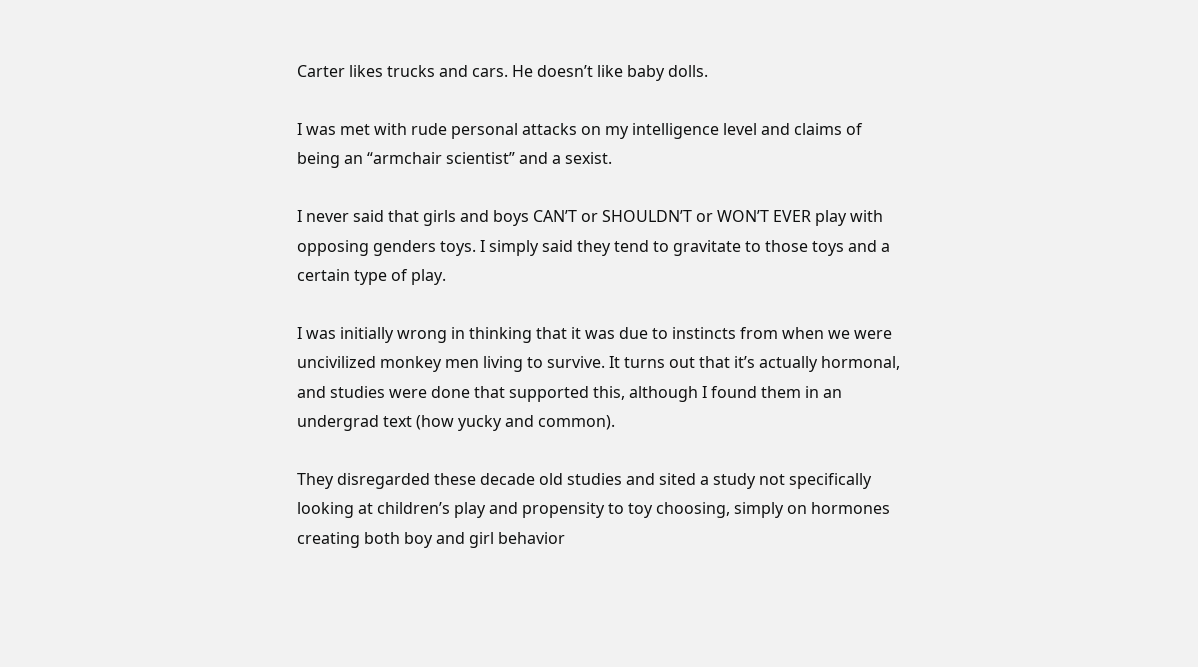Carter likes trucks and cars. He doesn’t like baby dolls.

I was met with rude personal attacks on my intelligence level and claims of being an “armchair scientist” and a sexist.

I never said that girls and boys CAN’T or SHOULDN’T or WON’T EVER play with opposing genders toys. I simply said they tend to gravitate to those toys and a certain type of play.

I was initially wrong in thinking that it was due to instincts from when we were uncivilized monkey men living to survive. It turns out that it’s actually hormonal, and studies were done that supported this, although I found them in an undergrad text (how yucky and common).

They disregarded these decade old studies and sited a study not specifically looking at children’s play and propensity to toy choosing, simply on hormones creating both boy and girl behavior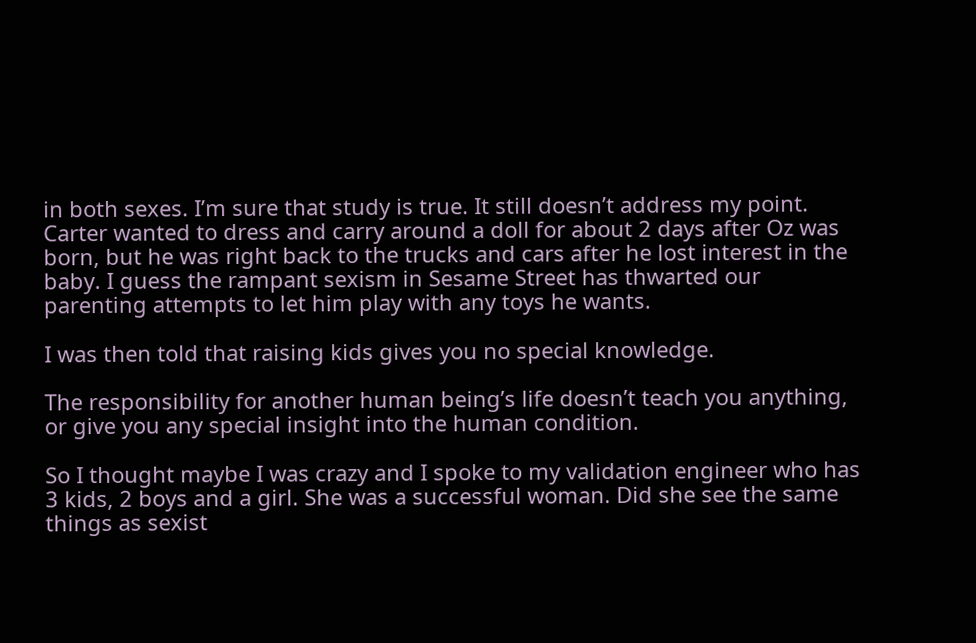in both sexes. I’m sure that study is true. It still doesn’t address my point. Carter wanted to dress and carry around a doll for about 2 days after Oz was born, but he was right back to the trucks and cars after he lost interest in the baby. I guess the rampant sexism in Sesame Street has thwarted our parenting attempts to let him play with any toys he wants.

I was then told that raising kids gives you no special knowledge.

The responsibility for another human being’s life doesn’t teach you anything, or give you any special insight into the human condition.

So I thought maybe I was crazy and I spoke to my validation engineer who has 3 kids, 2 boys and a girl. She was a successful woman. Did she see the same things as sexist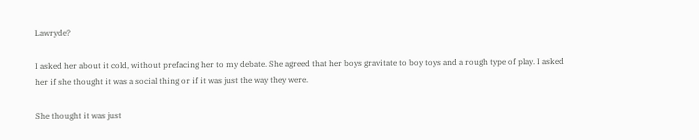Lawryde?

I asked her about it cold, without prefacing her to my debate. She agreed that her boys gravitate to boy toys and a rough type of play. I asked her if she thought it was a social thing or if it was just the way they were.

She thought it was just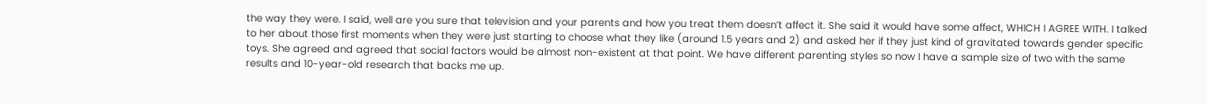the way they were. I said, well are you sure that television and your parents and how you treat them doesn’t affect it. She said it would have some affect, WHICH I AGREE WITH. I talked to her about those first moments when they were just starting to choose what they like (around 1.5 years and 2) and asked her if they just kind of gravitated towards gender specific toys. She agreed and agreed that social factors would be almost non-existent at that point. We have different parenting styles so now I have a sample size of two with the same results and 10-year-old research that backs me up.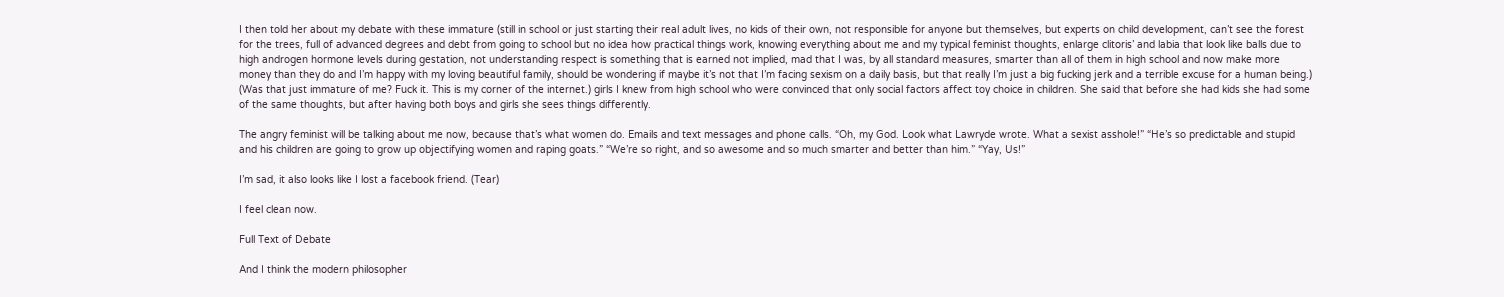I then told her about my debate with these immature (still in school or just starting their real adult lives, no kids of their own, not responsible for anyone but themselves, but experts on child development, can’t see the forest for the trees, full of advanced degrees and debt from going to school but no idea how practical things work, knowing everything about me and my typical feminist thoughts, enlarge clitoris’ and labia that look like balls due to high androgen hormone levels during gestation, not understanding respect is something that is earned not implied, mad that I was, by all standard measures, smarter than all of them in high school and now make more money than they do and I’m happy with my loving beautiful family, should be wondering if maybe it’s not that I’m facing sexism on a daily basis, but that really I’m just a big fucking jerk and a terrible excuse for a human being.) (Was that just immature of me? Fuck it. This is my corner of the internet.) girls I knew from high school who were convinced that only social factors affect toy choice in children. She said that before she had kids she had some of the same thoughts, but after having both boys and girls she sees things differently.

The angry feminist will be talking about me now, because that’s what women do. Emails and text messages and phone calls. “Oh, my God. Look what Lawryde wrote. What a sexist asshole!” “He’s so predictable and stupid and his children are going to grow up objectifying women and raping goats.” “We’re so right, and so awesome and so much smarter and better than him.” “Yay, Us!”

I’m sad, it also looks like I lost a facebook friend. (Tear)

I feel clean now.

Full Text of Debate

And I think the modern philosopher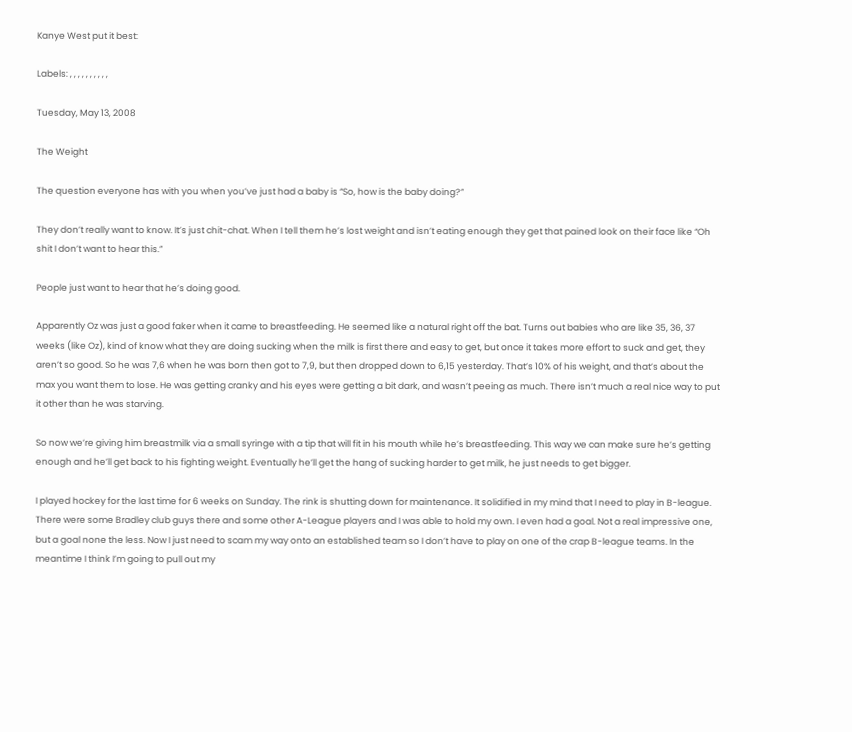Kanye West put it best:

Labels: , , , , , , , , , ,

Tuesday, May 13, 2008

The Weight

The question everyone has with you when you’ve just had a baby is “So, how is the baby doing?”

They don’t really want to know. It’s just chit-chat. When I tell them he’s lost weight and isn’t eating enough they get that pained look on their face like “Oh shit I don’t want to hear this.”

People just want to hear that he’s doing good.

Apparently Oz was just a good faker when it came to breastfeeding. He seemed like a natural right off the bat. Turns out babies who are like 35, 36, 37 weeks (like Oz), kind of know what they are doing sucking when the milk is first there and easy to get, but once it takes more effort to suck and get, they aren’t so good. So he was 7,6 when he was born then got to 7,9, but then dropped down to 6,15 yesterday. That’s 10% of his weight, and that’s about the max you want them to lose. He was getting cranky and his eyes were getting a bit dark, and wasn’t peeing as much. There isn’t much a real nice way to put it other than he was starving.

So now we’re giving him breastmilk via a small syringe with a tip that will fit in his mouth while he’s breastfeeding. This way we can make sure he’s getting enough and he’ll get back to his fighting weight. Eventually he’ll get the hang of sucking harder to get milk, he just needs to get bigger.

I played hockey for the last time for 6 weeks on Sunday. The rink is shutting down for maintenance. It solidified in my mind that I need to play in B-league. There were some Bradley club guys there and some other A-League players and I was able to hold my own. I even had a goal. Not a real impressive one, but a goal none the less. Now I just need to scam my way onto an established team so I don’t have to play on one of the crap B-league teams. In the meantime I think I’m going to pull out my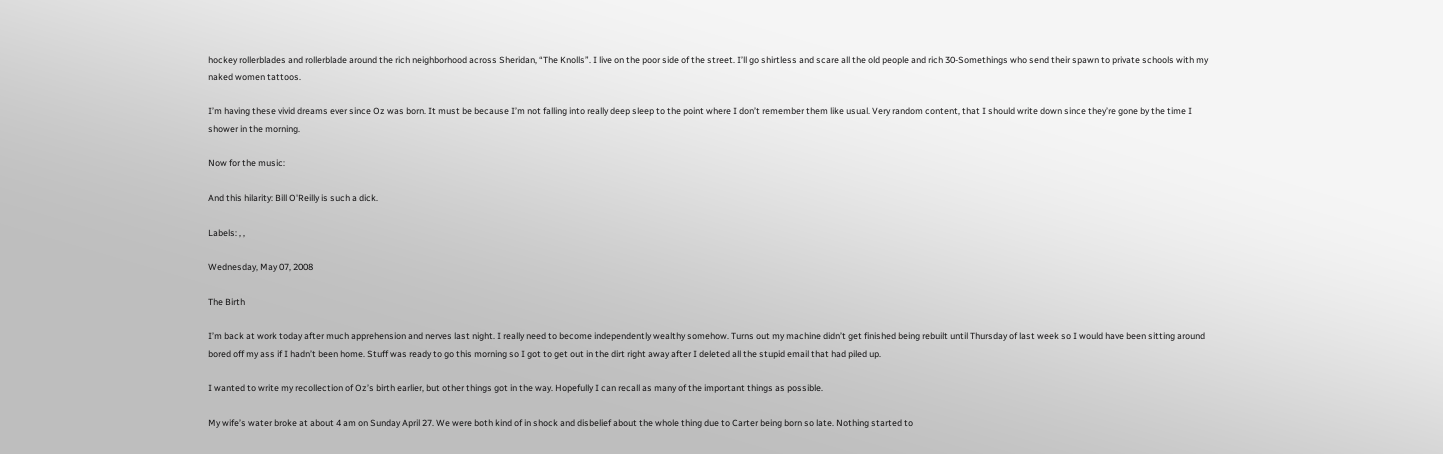hockey rollerblades and rollerblade around the rich neighborhood across Sheridan, “The Knolls”. I live on the poor side of the street. I’ll go shirtless and scare all the old people and rich 30-Somethings who send their spawn to private schools with my naked women tattoos.

I’m having these vivid dreams ever since Oz was born. It must be because I’m not falling into really deep sleep to the point where I don’t remember them like usual. Very random content, that I should write down since they’re gone by the time I shower in the morning.

Now for the music:

And this hilarity: Bill O'Reilly is such a dick.

Labels: , ,

Wednesday, May 07, 2008

The Birth

I’m back at work today after much apprehension and nerves last night. I really need to become independently wealthy somehow. Turns out my machine didn’t get finished being rebuilt until Thursday of last week so I would have been sitting around bored off my ass if I hadn’t been home. Stuff was ready to go this morning so I got to get out in the dirt right away after I deleted all the stupid email that had piled up.

I wanted to write my recollection of Oz’s birth earlier, but other things got in the way. Hopefully I can recall as many of the important things as possible.

My wife’s water broke at about 4 am on Sunday April 27. We were both kind of in shock and disbelief about the whole thing due to Carter being born so late. Nothing started to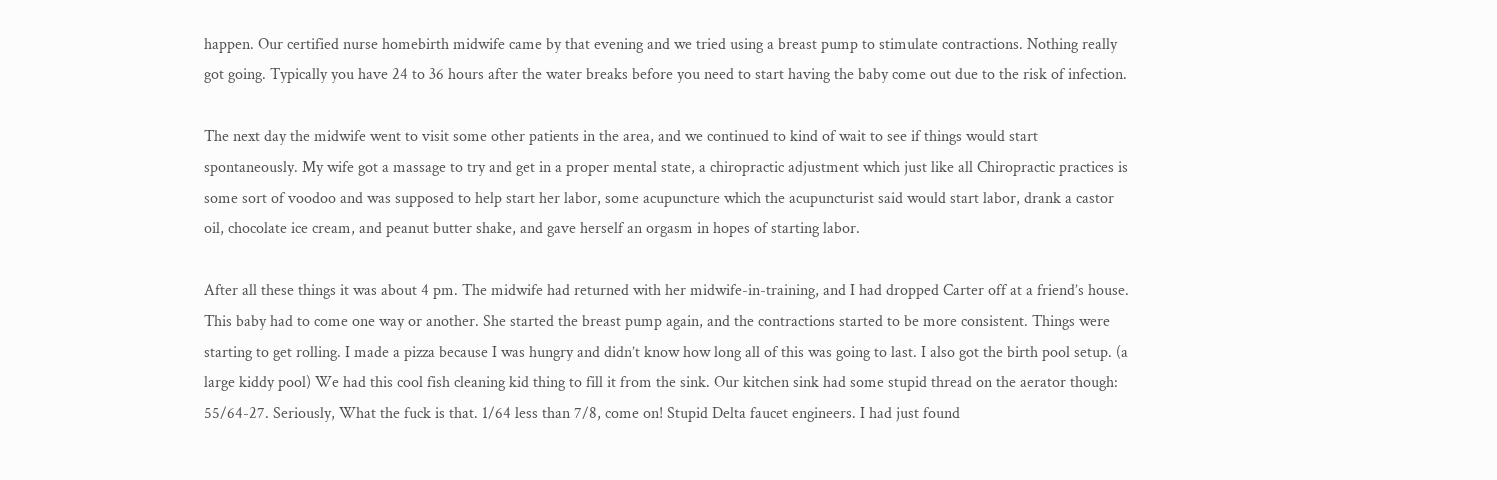happen. Our certified nurse homebirth midwife came by that evening and we tried using a breast pump to stimulate contractions. Nothing really got going. Typically you have 24 to 36 hours after the water breaks before you need to start having the baby come out due to the risk of infection.

The next day the midwife went to visit some other patients in the area, and we continued to kind of wait to see if things would start spontaneously. My wife got a massage to try and get in a proper mental state, a chiropractic adjustment which just like all Chiropractic practices is some sort of voodoo and was supposed to help start her labor, some acupuncture which the acupuncturist said would start labor, drank a castor oil, chocolate ice cream, and peanut butter shake, and gave herself an orgasm in hopes of starting labor.

After all these things it was about 4 pm. The midwife had returned with her midwife-in-training, and I had dropped Carter off at a friend’s house. This baby had to come one way or another. She started the breast pump again, and the contractions started to be more consistent. Things were starting to get rolling. I made a pizza because I was hungry and didn’t know how long all of this was going to last. I also got the birth pool setup. (a large kiddy pool) We had this cool fish cleaning kid thing to fill it from the sink. Our kitchen sink had some stupid thread on the aerator though: 55/64-27. Seriously, What the fuck is that. 1/64 less than 7/8, come on! Stupid Delta faucet engineers. I had just found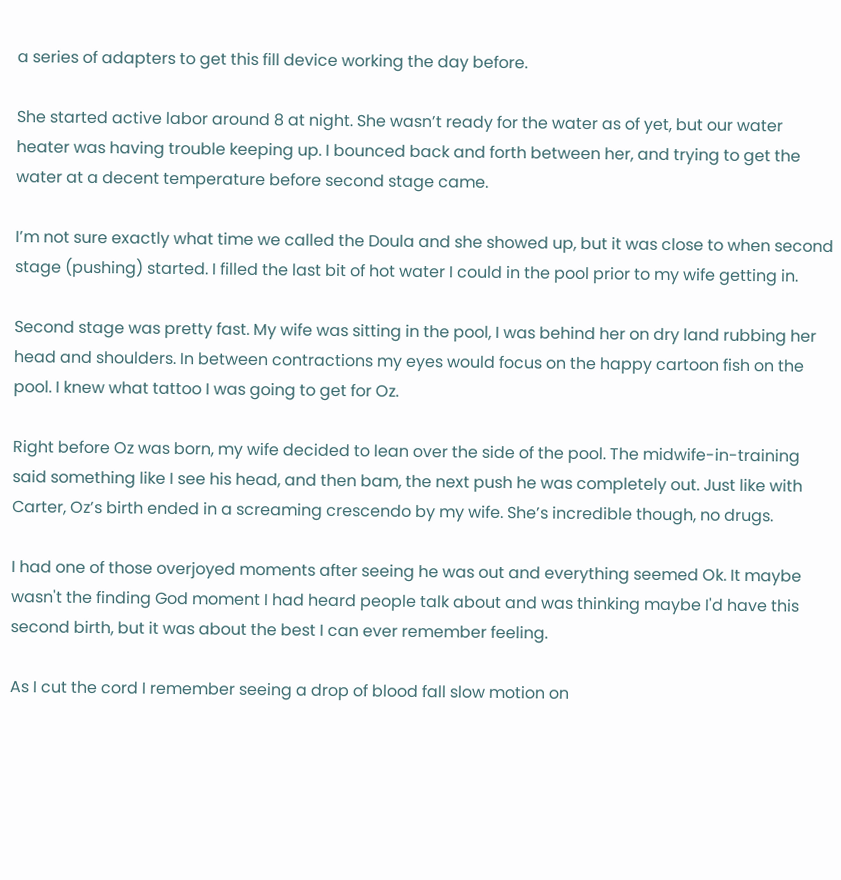a series of adapters to get this fill device working the day before.

She started active labor around 8 at night. She wasn’t ready for the water as of yet, but our water heater was having trouble keeping up. I bounced back and forth between her, and trying to get the water at a decent temperature before second stage came.

I’m not sure exactly what time we called the Doula and she showed up, but it was close to when second stage (pushing) started. I filled the last bit of hot water I could in the pool prior to my wife getting in.

Second stage was pretty fast. My wife was sitting in the pool, I was behind her on dry land rubbing her head and shoulders. In between contractions my eyes would focus on the happy cartoon fish on the pool. I knew what tattoo I was going to get for Oz.

Right before Oz was born, my wife decided to lean over the side of the pool. The midwife-in-training said something like I see his head, and then bam, the next push he was completely out. Just like with Carter, Oz’s birth ended in a screaming crescendo by my wife. She’s incredible though, no drugs.

I had one of those overjoyed moments after seeing he was out and everything seemed Ok. It maybe wasn't the finding God moment I had heard people talk about and was thinking maybe I'd have this second birth, but it was about the best I can ever remember feeling.

As I cut the cord I remember seeing a drop of blood fall slow motion on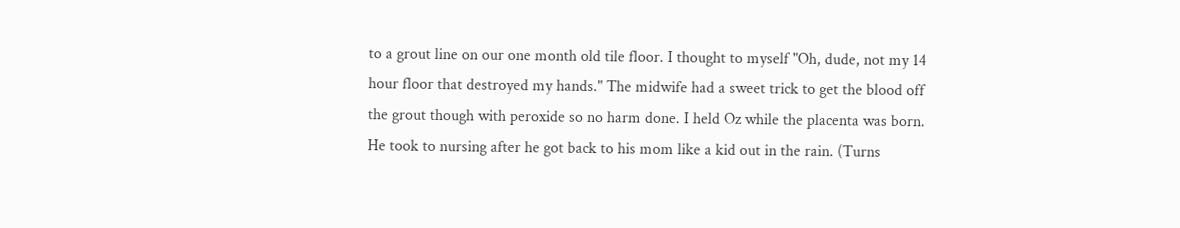to a grout line on our one month old tile floor. I thought to myself "Oh, dude, not my 14 hour floor that destroyed my hands." The midwife had a sweet trick to get the blood off the grout though with peroxide so no harm done. I held Oz while the placenta was born. He took to nursing after he got back to his mom like a kid out in the rain. (Turns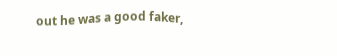out he was a good faker,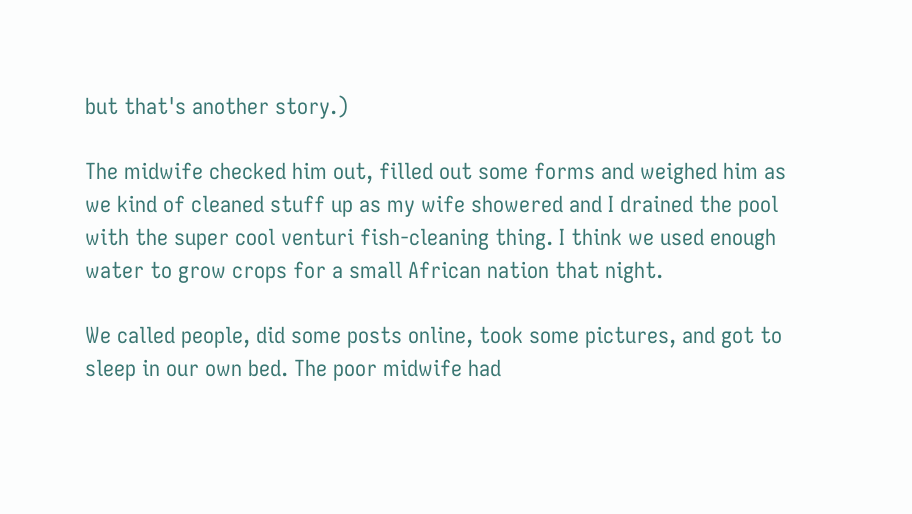but that's another story.)

The midwife checked him out, filled out some forms and weighed him as we kind of cleaned stuff up as my wife showered and I drained the pool with the super cool venturi fish-cleaning thing. I think we used enough water to grow crops for a small African nation that night.

We called people, did some posts online, took some pictures, and got to sleep in our own bed. The poor midwife had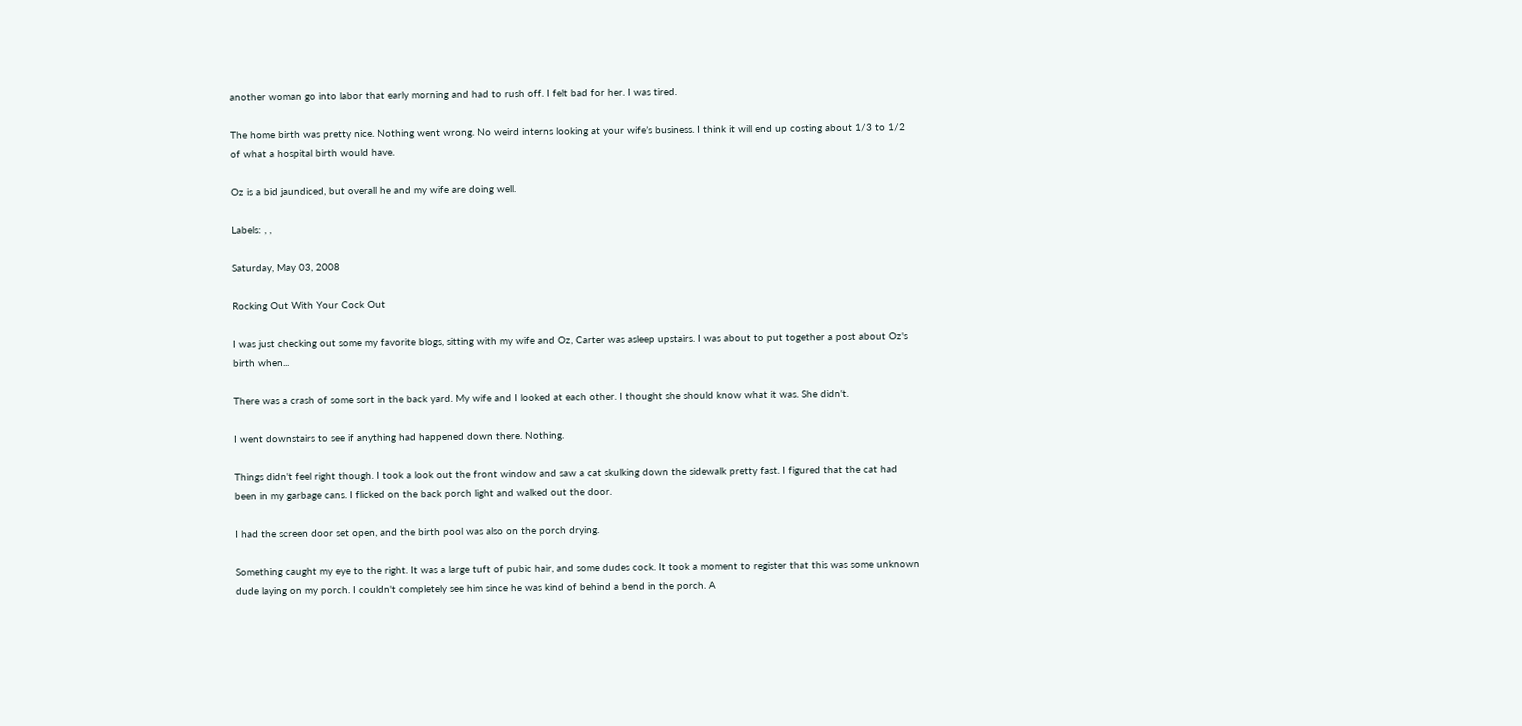another woman go into labor that early morning and had to rush off. I felt bad for her. I was tired.

The home birth was pretty nice. Nothing went wrong. No weird interns looking at your wife’s business. I think it will end up costing about 1/3 to 1/2 of what a hospital birth would have.

Oz is a bid jaundiced, but overall he and my wife are doing well.

Labels: , ,

Saturday, May 03, 2008

Rocking Out With Your Cock Out

I was just checking out some my favorite blogs, sitting with my wife and Oz, Carter was asleep upstairs. I was about to put together a post about Oz's birth when...

There was a crash of some sort in the back yard. My wife and I looked at each other. I thought she should know what it was. She didn't.

I went downstairs to see if anything had happened down there. Nothing.

Things didn't feel right though. I took a look out the front window and saw a cat skulking down the sidewalk pretty fast. I figured that the cat had been in my garbage cans. I flicked on the back porch light and walked out the door.

I had the screen door set open, and the birth pool was also on the porch drying.

Something caught my eye to the right. It was a large tuft of pubic hair, and some dudes cock. It took a moment to register that this was some unknown dude laying on my porch. I couldn't completely see him since he was kind of behind a bend in the porch. A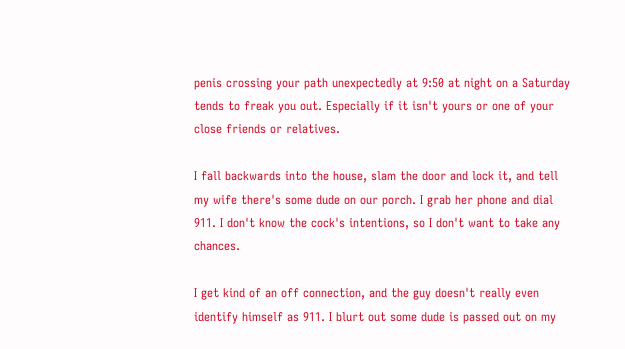penis crossing your path unexpectedly at 9:50 at night on a Saturday tends to freak you out. Especially if it isn't yours or one of your close friends or relatives.

I fall backwards into the house, slam the door and lock it, and tell my wife there's some dude on our porch. I grab her phone and dial 911. I don't know the cock's intentions, so I don't want to take any chances.

I get kind of an off connection, and the guy doesn't really even identify himself as 911. I blurt out some dude is passed out on my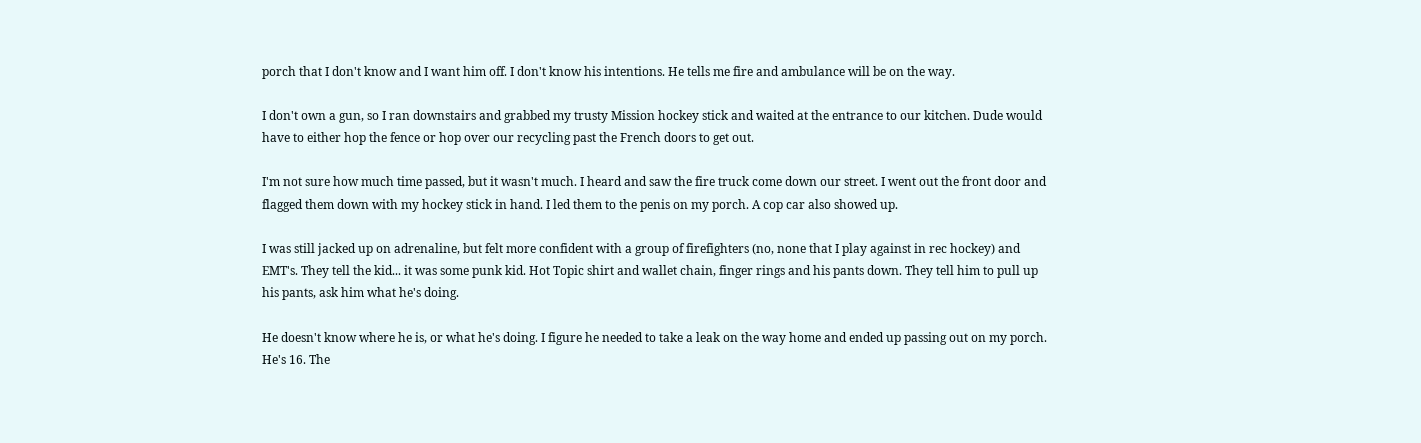porch that I don't know and I want him off. I don't know his intentions. He tells me fire and ambulance will be on the way.

I don't own a gun, so I ran downstairs and grabbed my trusty Mission hockey stick and waited at the entrance to our kitchen. Dude would have to either hop the fence or hop over our recycling past the French doors to get out.

I'm not sure how much time passed, but it wasn't much. I heard and saw the fire truck come down our street. I went out the front door and flagged them down with my hockey stick in hand. I led them to the penis on my porch. A cop car also showed up.

I was still jacked up on adrenaline, but felt more confident with a group of firefighters (no, none that I play against in rec hockey) and EMT's. They tell the kid... it was some punk kid. Hot Topic shirt and wallet chain, finger rings and his pants down. They tell him to pull up his pants, ask him what he's doing.

He doesn't know where he is, or what he's doing. I figure he needed to take a leak on the way home and ended up passing out on my porch. He's 16. The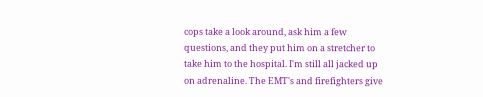cops take a look around, ask him a few questions, and they put him on a stretcher to take him to the hospital. I'm still all jacked up on adrenaline. The EMT's and firefighters give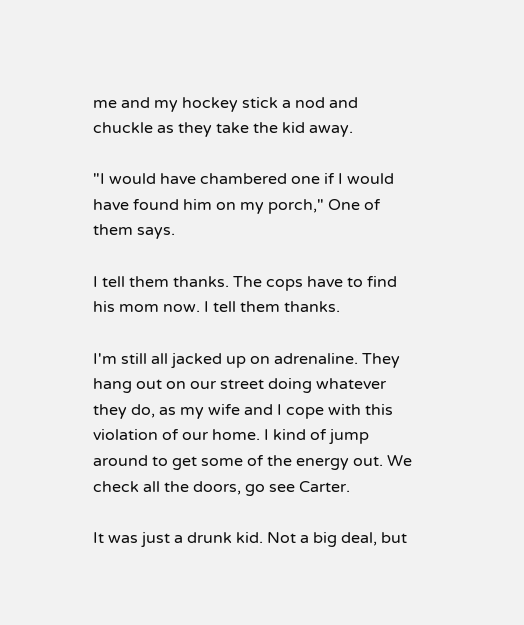me and my hockey stick a nod and chuckle as they take the kid away.

"I would have chambered one if I would have found him on my porch," One of them says.

I tell them thanks. The cops have to find his mom now. I tell them thanks.

I'm still all jacked up on adrenaline. They hang out on our street doing whatever they do, as my wife and I cope with this violation of our home. I kind of jump around to get some of the energy out. We check all the doors, go see Carter.

It was just a drunk kid. Not a big deal, but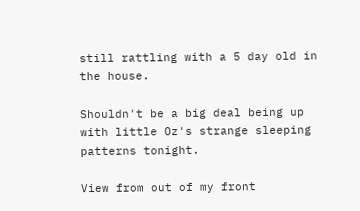still rattling with a 5 day old in the house.

Shouldn't be a big deal being up with little Oz's strange sleeping patterns tonight.

View from out of my front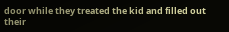door while they treated the kid and filled out their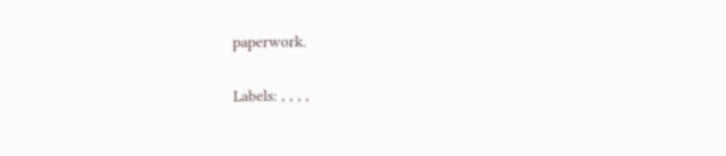paperwork.

Labels: , , , ,